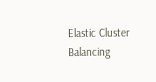Elastic Cluster Balancing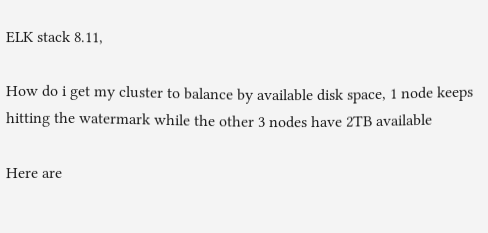ELK stack 8.11,

How do i get my cluster to balance by available disk space, 1 node keeps hitting the watermark while the other 3 nodes have 2TB available

Here are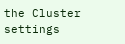the Cluster settings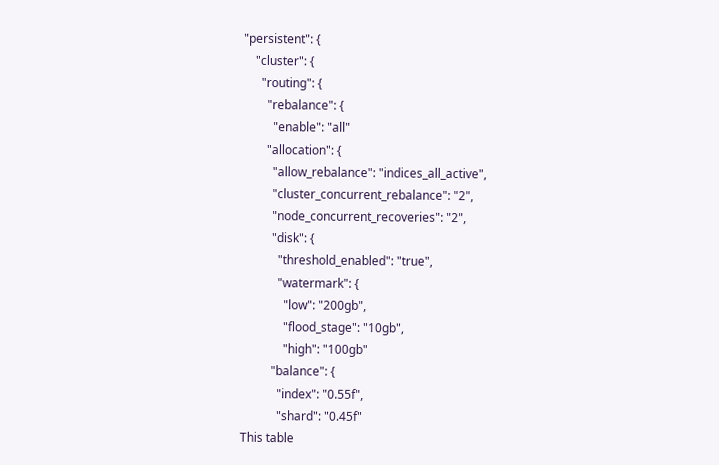"persistent": {
    "cluster": {
      "routing": {
        "rebalance": {
          "enable": "all"
        "allocation": {
          "allow_rebalance": "indices_all_active",
          "cluster_concurrent_rebalance": "2",
          "node_concurrent_recoveries": "2",
          "disk": {
            "threshold_enabled": "true",
            "watermark": {
              "low": "200gb",
              "flood_stage": "10gb",
              "high": "100gb"
          "balance": {
            "index": "0.55f",
            "shard": "0.45f"
This table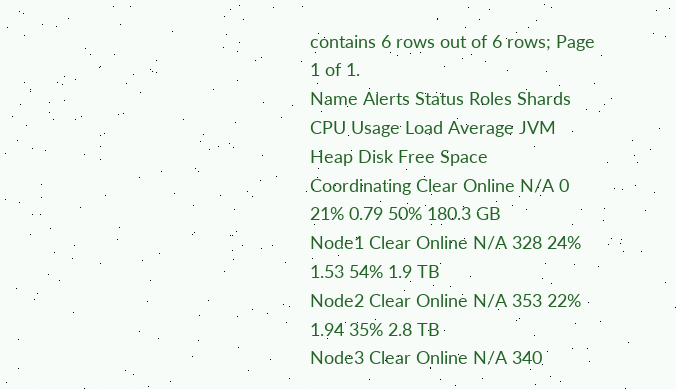contains 6 rows out of 6 rows; Page 1 of 1.
Name Alerts Status Roles Shards CPU Usage Load Average JVM Heap Disk Free Space
Coordinating Clear Online N/A 0 21% 0.79 50% 180.3 GB
Node1 Clear Online N/A 328 24% 1.53 54% 1.9 TB
Node2 Clear Online N/A 353 22% 1.94 35% 2.8 TB
Node3 Clear Online N/A 340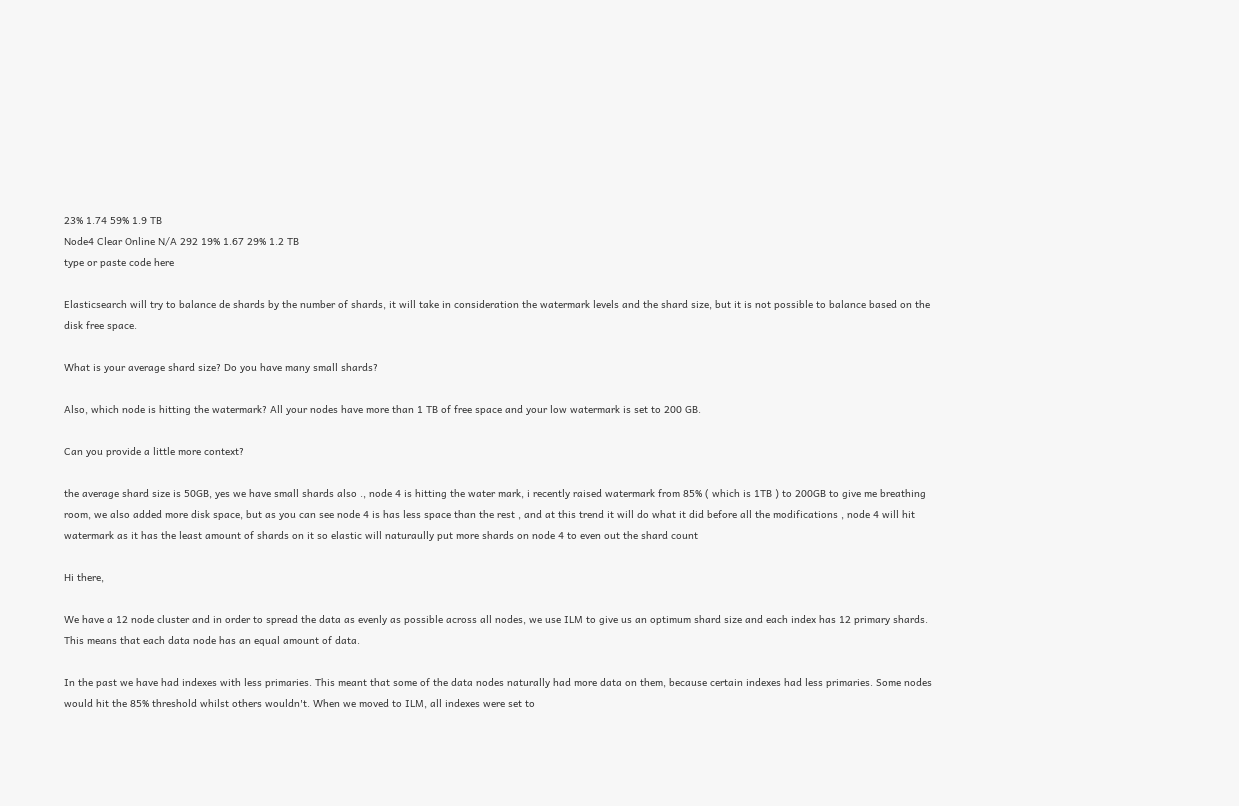23% 1.74 59% 1.9 TB
Node4 Clear Online N/A 292 19% 1.67 29% 1.2 TB
type or paste code here

Elasticsearch will try to balance de shards by the number of shards, it will take in consideration the watermark levels and the shard size, but it is not possible to balance based on the disk free space.

What is your average shard size? Do you have many small shards?

Also, which node is hitting the watermark? All your nodes have more than 1 TB of free space and your low watermark is set to 200 GB.

Can you provide a little more context?

the average shard size is 50GB, yes we have small shards also ., node 4 is hitting the water mark, i recently raised watermark from 85% ( which is 1TB ) to 200GB to give me breathing room, we also added more disk space, but as you can see node 4 is has less space than the rest , and at this trend it will do what it did before all the modifications , node 4 will hit watermark as it has the least amount of shards on it so elastic will naturaully put more shards on node 4 to even out the shard count

Hi there,

We have a 12 node cluster and in order to spread the data as evenly as possible across all nodes, we use ILM to give us an optimum shard size and each index has 12 primary shards. This means that each data node has an equal amount of data.

In the past we have had indexes with less primaries. This meant that some of the data nodes naturally had more data on them, because certain indexes had less primaries. Some nodes would hit the 85% threshold whilst others wouldn't. When we moved to ILM, all indexes were set to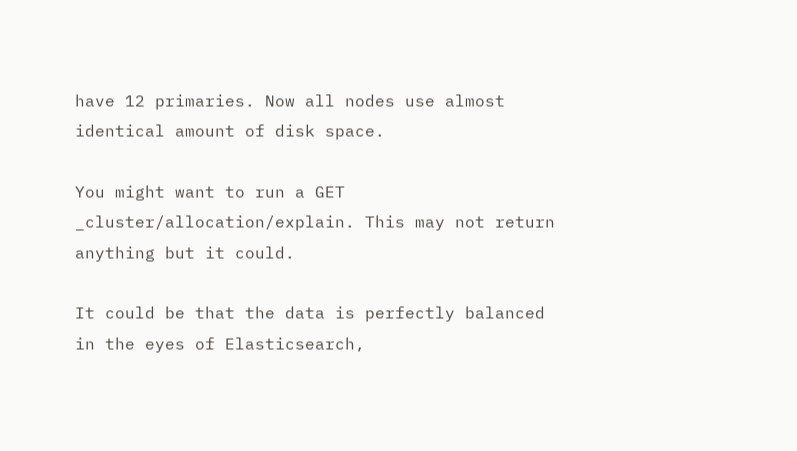have 12 primaries. Now all nodes use almost identical amount of disk space.

You might want to run a GET _cluster/allocation/explain. This may not return anything but it could.

It could be that the data is perfectly balanced in the eyes of Elasticsearch,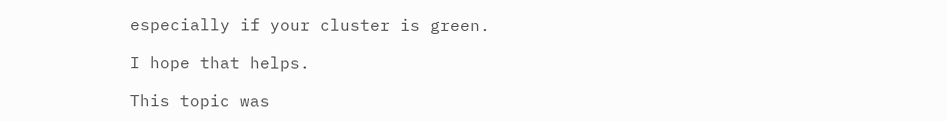especially if your cluster is green.

I hope that helps.

This topic was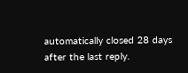automatically closed 28 days after the last reply.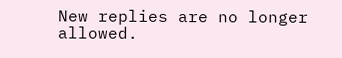New replies are no longer allowed.